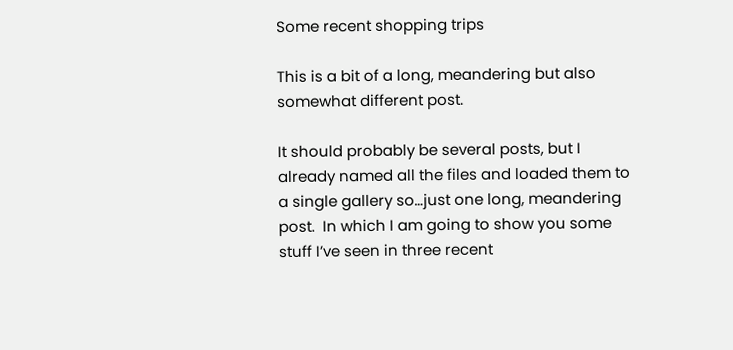Some recent shopping trips

This is a bit of a long, meandering but also somewhat different post.

It should probably be several posts, but I already named all the files and loaded them to a single gallery so…just one long, meandering post.  In which I am going to show you some stuff I’ve seen in three recent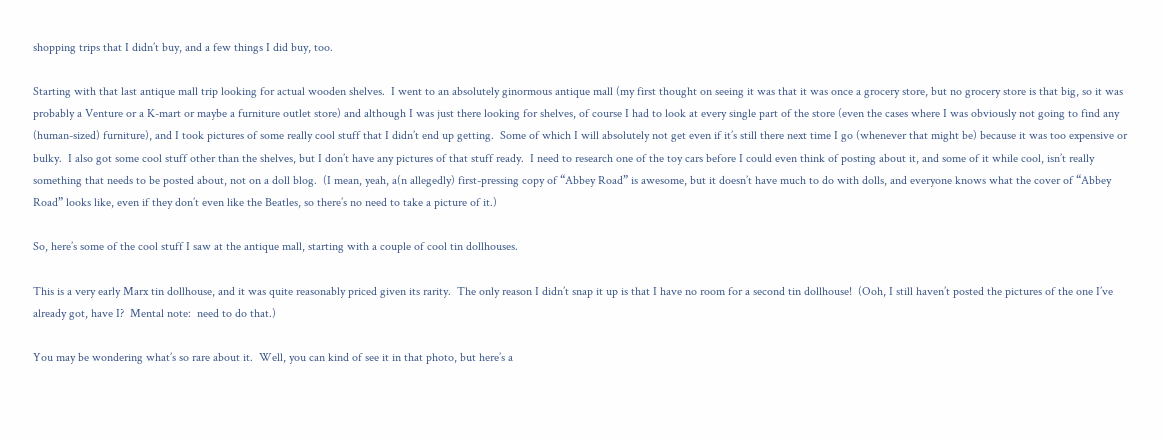shopping trips that I didn’t buy, and a few things I did buy, too.

Starting with that last antique mall trip looking for actual wooden shelves.  I went to an absolutely ginormous antique mall (my first thought on seeing it was that it was once a grocery store, but no grocery store is that big, so it was probably a Venture or a K-mart or maybe a furniture outlet store) and although I was just there looking for shelves, of course I had to look at every single part of the store (even the cases where I was obviously not going to find any (human-sized) furniture), and I took pictures of some really cool stuff that I didn’t end up getting.  Some of which I will absolutely not get even if it’s still there next time I go (whenever that might be) because it was too expensive or bulky.  I also got some cool stuff other than the shelves, but I don’t have any pictures of that stuff ready.  I need to research one of the toy cars before I could even think of posting about it, and some of it while cool, isn’t really something that needs to be posted about, not on a doll blog.  (I mean, yeah, a(n allegedly) first-pressing copy of “Abbey Road” is awesome, but it doesn’t have much to do with dolls, and everyone knows what the cover of “Abbey Road” looks like, even if they don’t even like the Beatles, so there’s no need to take a picture of it.)

So, here’s some of the cool stuff I saw at the antique mall, starting with a couple of cool tin dollhouses.

This is a very early Marx tin dollhouse, and it was quite reasonably priced given its rarity.  The only reason I didn’t snap it up is that I have no room for a second tin dollhouse!  (Ooh, I still haven’t posted the pictures of the one I’ve already got, have I?  Mental note:  need to do that.)

You may be wondering what’s so rare about it.  Well, you can kind of see it in that photo, but here’s a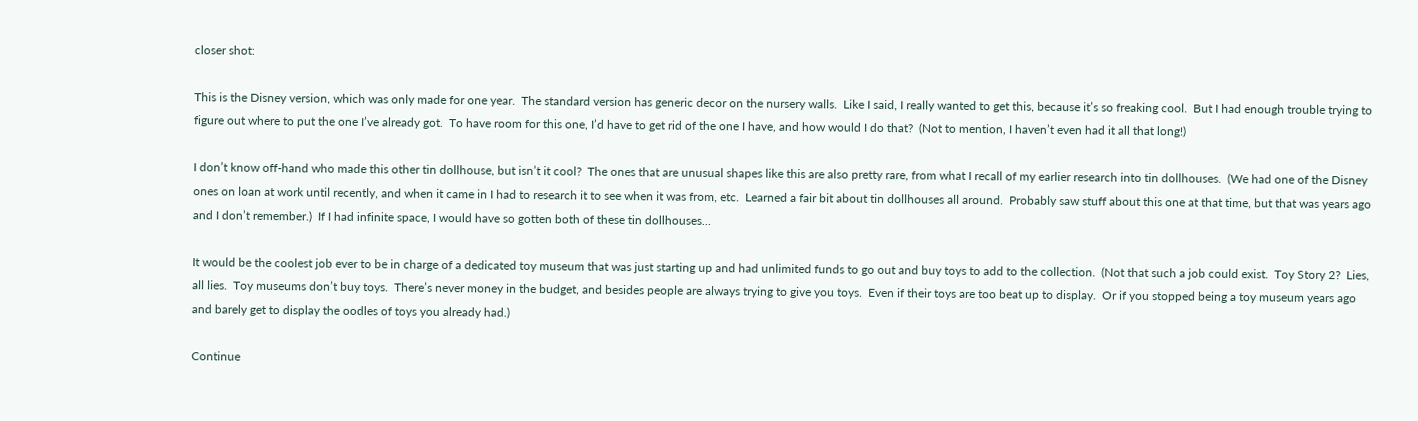closer shot:

This is the Disney version, which was only made for one year.  The standard version has generic decor on the nursery walls.  Like I said, I really wanted to get this, because it’s so freaking cool.  But I had enough trouble trying to figure out where to put the one I’ve already got.  To have room for this one, I’d have to get rid of the one I have, and how would I do that?  (Not to mention, I haven’t even had it all that long!)

I don’t know off-hand who made this other tin dollhouse, but isn’t it cool?  The ones that are unusual shapes like this are also pretty rare, from what I recall of my earlier research into tin dollhouses.  (We had one of the Disney ones on loan at work until recently, and when it came in I had to research it to see when it was from, etc.  Learned a fair bit about tin dollhouses all around.  Probably saw stuff about this one at that time, but that was years ago and I don’t remember.)  If I had infinite space, I would have so gotten both of these tin dollhouses…

It would be the coolest job ever to be in charge of a dedicated toy museum that was just starting up and had unlimited funds to go out and buy toys to add to the collection.  (Not that such a job could exist.  Toy Story 2?  Lies, all lies.  Toy museums don’t buy toys.  There’s never money in the budget, and besides people are always trying to give you toys.  Even if their toys are too beat up to display.  Or if you stopped being a toy museum years ago and barely get to display the oodles of toys you already had.)

Continue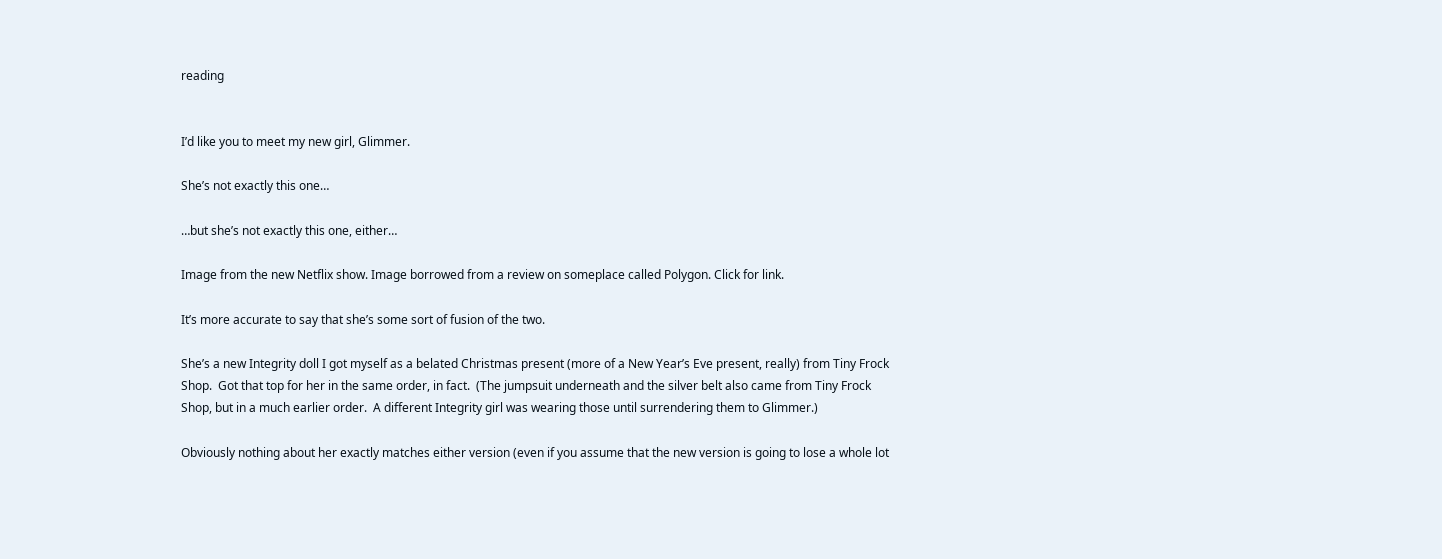reading


I’d like you to meet my new girl, Glimmer.

She’s not exactly this one…

…but she’s not exactly this one, either…

Image from the new Netflix show. Image borrowed from a review on someplace called Polygon. Click for link.

It’s more accurate to say that she’s some sort of fusion of the two.

She’s a new Integrity doll I got myself as a belated Christmas present (more of a New Year’s Eve present, really) from Tiny Frock Shop.  Got that top for her in the same order, in fact.  (The jumpsuit underneath and the silver belt also came from Tiny Frock Shop, but in a much earlier order.  A different Integrity girl was wearing those until surrendering them to Glimmer.)

Obviously nothing about her exactly matches either version (even if you assume that the new version is going to lose a whole lot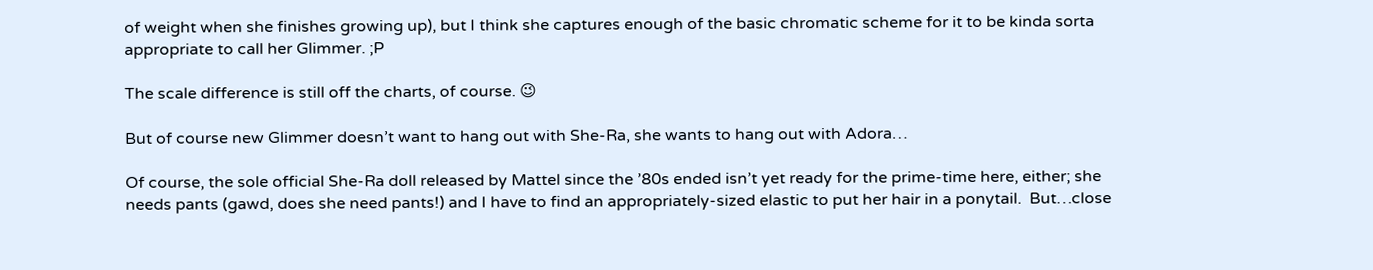of weight when she finishes growing up), but I think she captures enough of the basic chromatic scheme for it to be kinda sorta appropriate to call her Glimmer. ;P

The scale difference is still off the charts, of course. 😉

But of course new Glimmer doesn’t want to hang out with She-Ra, she wants to hang out with Adora…

Of course, the sole official She-Ra doll released by Mattel since the ’80s ended isn’t yet ready for the prime-time here, either; she needs pants (gawd, does she need pants!) and I have to find an appropriately-sized elastic to put her hair in a ponytail.  But…close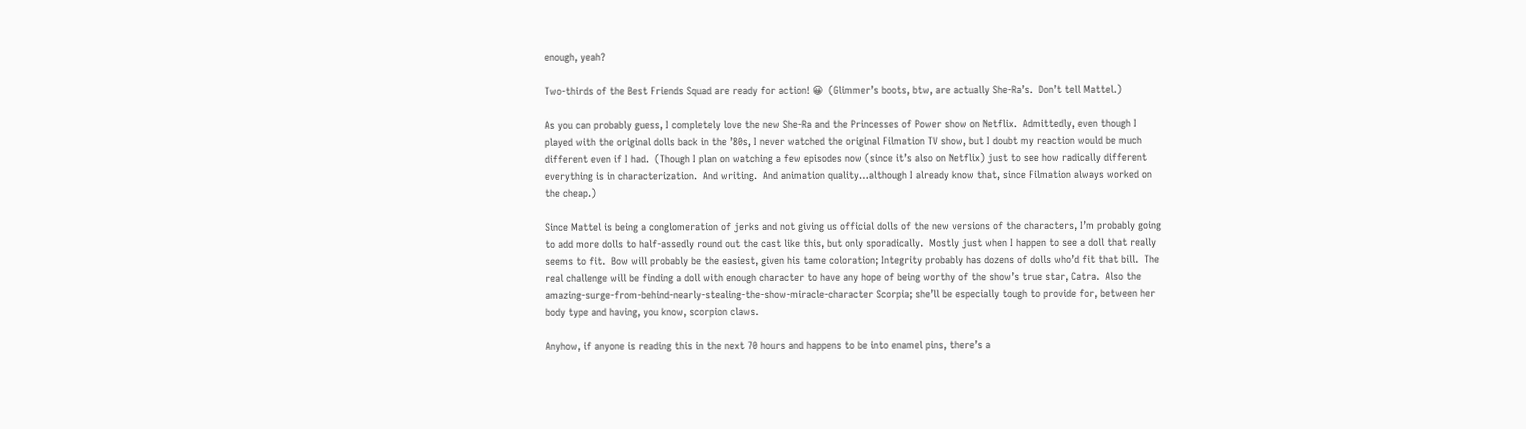enough, yeah?

Two-thirds of the Best Friends Squad are ready for action! 😀  (Glimmer’s boots, btw, are actually She-Ra’s.  Don’t tell Mattel.)

As you can probably guess, I completely love the new She-Ra and the Princesses of Power show on Netflix.  Admittedly, even though I played with the original dolls back in the ’80s, I never watched the original Filmation TV show, but I doubt my reaction would be much different even if I had.  (Though I plan on watching a few episodes now (since it’s also on Netflix) just to see how radically different everything is in characterization.  And writing.  And animation quality…although I already know that, since Filmation always worked on the cheap.)

Since Mattel is being a conglomeration of jerks and not giving us official dolls of the new versions of the characters, I’m probably going to add more dolls to half-assedly round out the cast like this, but only sporadically.  Mostly just when I happen to see a doll that really seems to fit.  Bow will probably be the easiest, given his tame coloration; Integrity probably has dozens of dolls who’d fit that bill.  The real challenge will be finding a doll with enough character to have any hope of being worthy of the show’s true star, Catra.  Also the amazing-surge-from-behind-nearly-stealing-the-show-miracle-character Scorpia; she’ll be especially tough to provide for, between her body type and having, you know, scorpion claws.

Anyhow, if anyone is reading this in the next 70 hours and happens to be into enamel pins, there’s a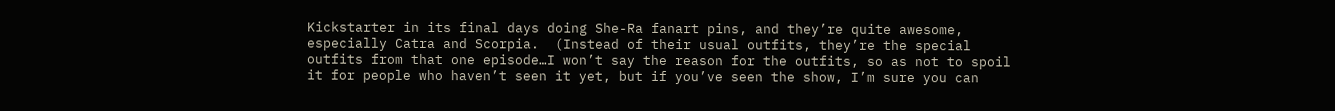Kickstarter in its final days doing She-Ra fanart pins, and they’re quite awesome, especially Catra and Scorpia.  (Instead of their usual outfits, they’re the special outfits from that one episode…I won’t say the reason for the outfits, so as not to spoil it for people who haven’t seen it yet, but if you’ve seen the show, I’m sure you can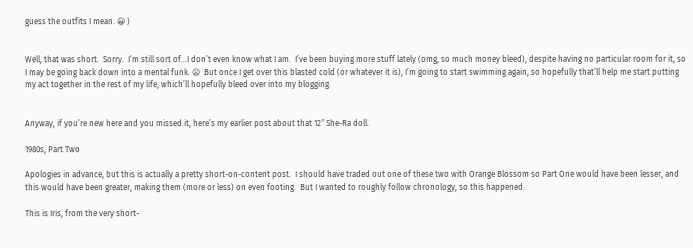guess the outfits I mean. 😀 )


Well, that was short.  Sorry.  I’m still sort of…I don’t even know what I am.  I’ve been buying more stuff lately (omg, so much money bleed), despite having no particular room for it, so I may be going back down into a mental funk. 😦  But once I get over this blasted cold (or whatever it is), I’m going to start swimming again, so hopefully that’ll help me start putting my act together in the rest of my life, which’ll hopefully bleed over into my blogging.


Anyway, if you’re new here and you missed it, here’s my earlier post about that 12″ She-Ra doll.

1980s, Part Two

Apologies in advance, but this is actually a pretty short-on-content post.  I should have traded out one of these two with Orange Blossom so Part One would have been lesser, and this would have been greater, making them (more or less) on even footing.  But I wanted to roughly follow chronology, so this happened.

This is Iris, from the very short-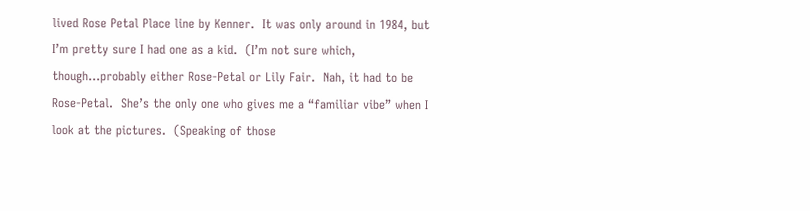lived Rose Petal Place line by Kenner.  It was only around in 1984, but I’m pretty sure I had one as a kid.  (I’m not sure which, though…probably either Rose-Petal or Lily Fair.  Nah, it had to be Rose-Petal.  She’s the only one who gives me a “familiar vibe” when I look at the pictures.  (Speaking of those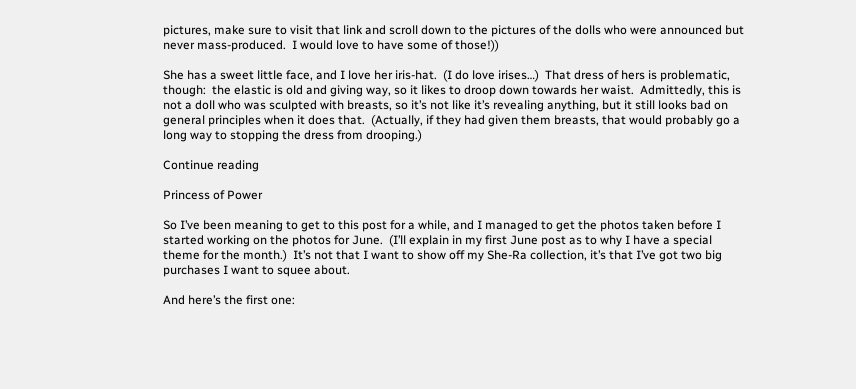pictures, make sure to visit that link and scroll down to the pictures of the dolls who were announced but never mass-produced.  I would love to have some of those!))

She has a sweet little face, and I love her iris-hat.  (I do love irises…)  That dress of hers is problematic, though:  the elastic is old and giving way, so it likes to droop down towards her waist.  Admittedly, this is not a doll who was sculpted with breasts, so it’s not like it’s revealing anything, but it still looks bad on general principles when it does that.  (Actually, if they had given them breasts, that would probably go a long way to stopping the dress from drooping.)

Continue reading

Princess of Power

So I’ve been meaning to get to this post for a while, and I managed to get the photos taken before I started working on the photos for June.  (I’ll explain in my first June post as to why I have a special theme for the month.)  It’s not that I want to show off my She-Ra collection, it’s that I’ve got two big purchases I want to squee about.

And here’s the first one: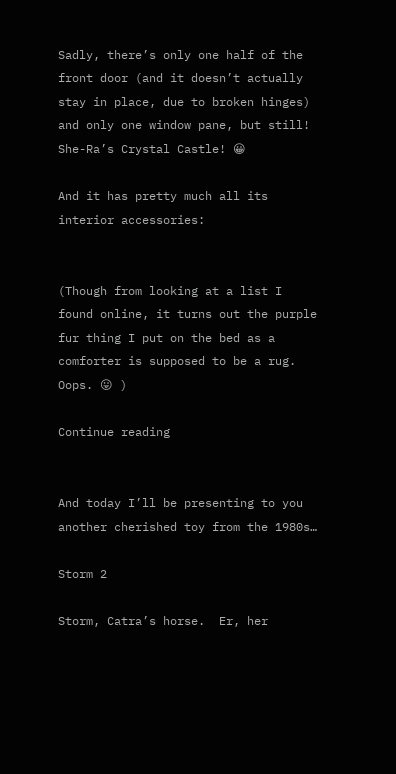Sadly, there’s only one half of the front door (and it doesn’t actually stay in place, due to broken hinges) and only one window pane, but still!  She-Ra’s Crystal Castle! 😀

And it has pretty much all its interior accessories:


(Though from looking at a list I found online, it turns out the purple fur thing I put on the bed as a comforter is supposed to be a rug.  Oops. 😛 )

Continue reading


And today I’ll be presenting to you another cherished toy from the 1980s…

Storm 2

Storm, Catra’s horse.  Er, her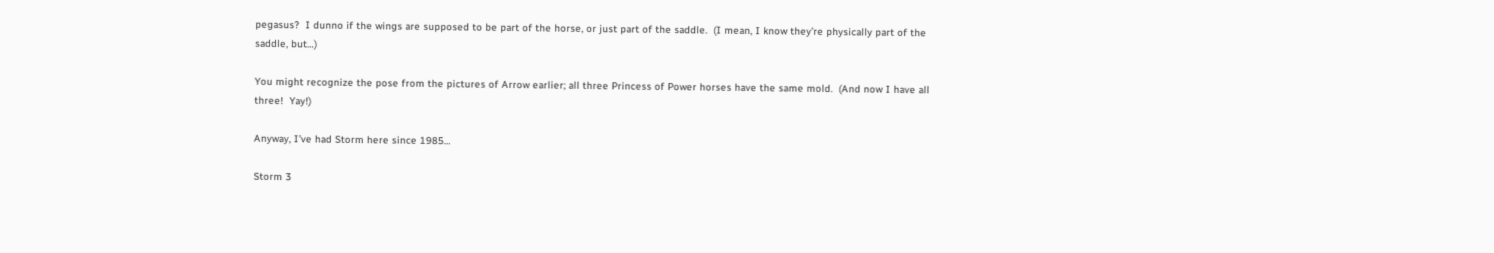pegasus?  I dunno if the wings are supposed to be part of the horse, or just part of the saddle.  (I mean, I know they’re physically part of the saddle, but…)

You might recognize the pose from the pictures of Arrow earlier; all three Princess of Power horses have the same mold.  (And now I have all three!  Yay!)

Anyway, I’ve had Storm here since 1985…

Storm 3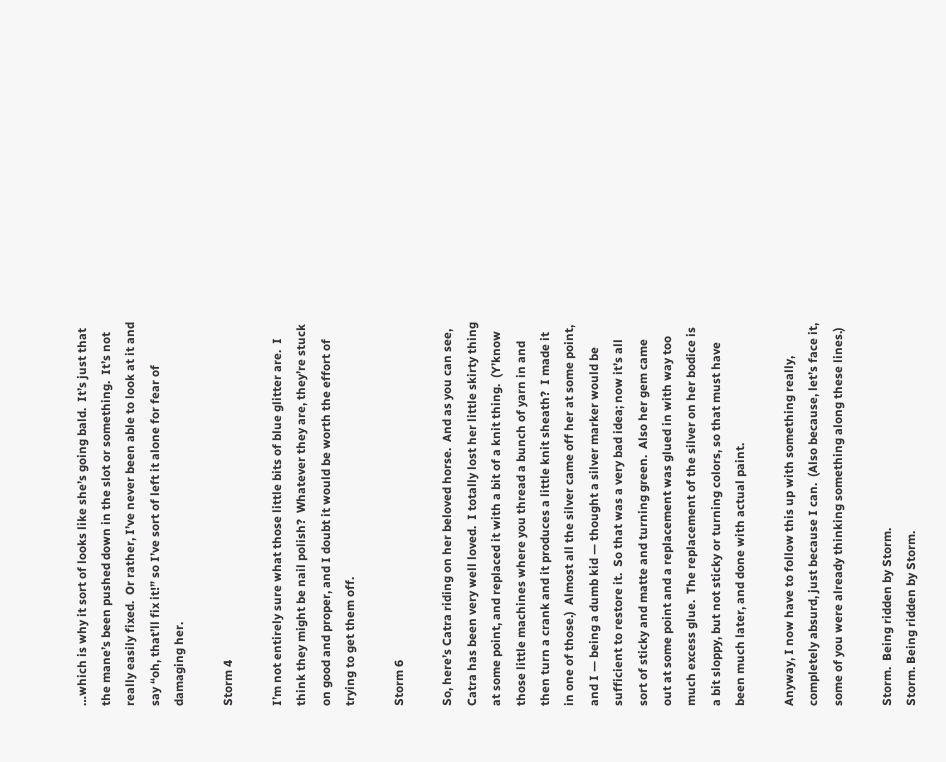…which is why it sort of looks like she’s going bald.  It’s just that the mane’s been pushed down in the slot or something.  It’s not really easily fixed.  Or rather, I’ve never been able to look at it and say “oh, that’ll fix it!” so I’ve sort of left it alone for fear of damaging her.

Storm 4

I’m not entirely sure what those little bits of blue glitter are.  I think they might be nail polish?  Whatever they are, they’re stuck on good and proper, and I doubt it would be worth the effort of trying to get them off.

Storm 6

So, here’s Catra riding on her beloved horse.  And as you can see, Catra has been very well loved.  I totally lost her little skirty thing at some point, and replaced it with a bit of a knit thing.  (Y’know those little machines where you thread a bunch of yarn in and then turn a crank and it produces a little knit sheath?  I made it in one of those.)  Almost all the silver came off her at some point, and I — being a dumb kid — thought a silver marker would be sufficient to restore it.  So that was a very bad idea; now it’s all sort of sticky and matte and turning green.  Also her gem came out at some point and a replacement was glued in with way too much excess glue.  The replacement of the silver on her bodice is a bit sloppy, but not sticky or turning colors, so that must have been much later, and done with actual paint.

Anyway, I now have to follow this up with something really, completely absurd, just because I can.  (Also because, let’s face it, some of you were already thinking something along these lines.)

Storm.  Being ridden by Storm.
Storm. Being ridden by Storm.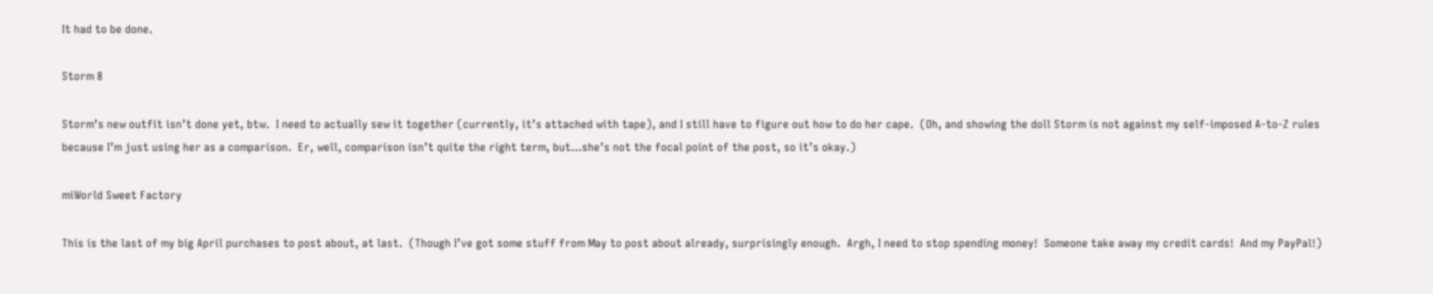It had to be done.

Storm 8

Storm’s new outfit isn’t done yet, btw.  I need to actually sew it together (currently, it’s attached with tape), and I still have to figure out how to do her cape.  (Oh, and showing the doll Storm is not against my self-imposed A-to-Z rules because I’m just using her as a comparison.  Er, well, comparison isn’t quite the right term, but…she’s not the focal point of the post, so it’s okay.)

miWorld Sweet Factory

This is the last of my big April purchases to post about, at last.  (Though I’ve got some stuff from May to post about already, surprisingly enough.  Argh, I need to stop spending money!  Someone take away my credit cards!  And my PayPal!)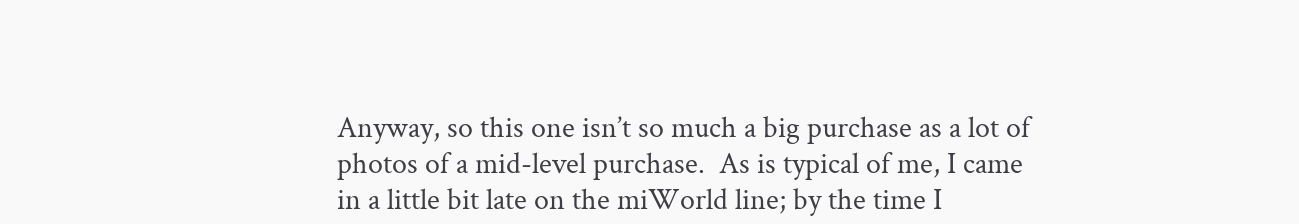Anyway, so this one isn’t so much a big purchase as a lot of photos of a mid-level purchase.  As is typical of me, I came in a little bit late on the miWorld line; by the time I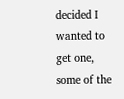decided I wanted to get one, some of the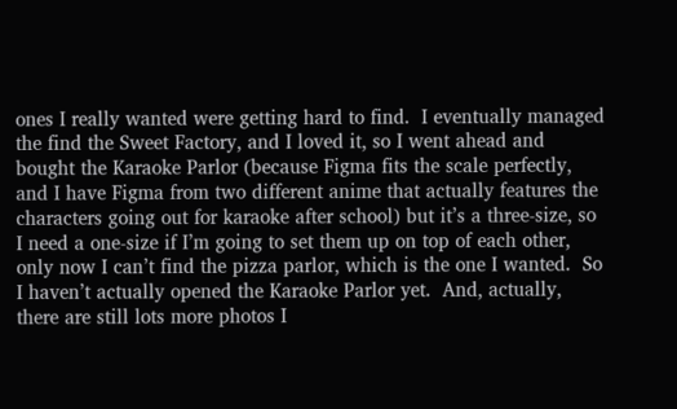ones I really wanted were getting hard to find.  I eventually managed the find the Sweet Factory, and I loved it, so I went ahead and bought the Karaoke Parlor (because Figma fits the scale perfectly, and I have Figma from two different anime that actually features the characters going out for karaoke after school) but it’s a three-size, so I need a one-size if I’m going to set them up on top of each other, only now I can’t find the pizza parlor, which is the one I wanted.  So I haven’t actually opened the Karaoke Parlor yet.  And, actually, there are still lots more photos I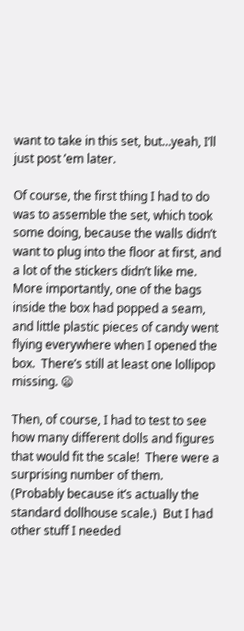want to take in this set, but…yeah, I’ll just post ’em later.

Of course, the first thing I had to do was to assemble the set, which took some doing, because the walls didn’t want to plug into the floor at first, and a lot of the stickers didn’t like me.  More importantly, one of the bags inside the box had popped a seam, and little plastic pieces of candy went flying everywhere when I opened the box.  There’s still at least one lollipop missing. 😦

Then, of course, I had to test to see how many different dolls and figures that would fit the scale!  There were a surprising number of them.  (Probably because it’s actually the standard dollhouse scale.)  But I had other stuff I needed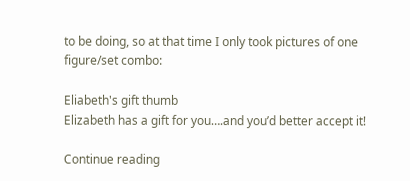to be doing, so at that time I only took pictures of one figure/set combo:

Eliabeth's gift thumb
Elizabeth has a gift for you….and you’d better accept it!

Continue reading